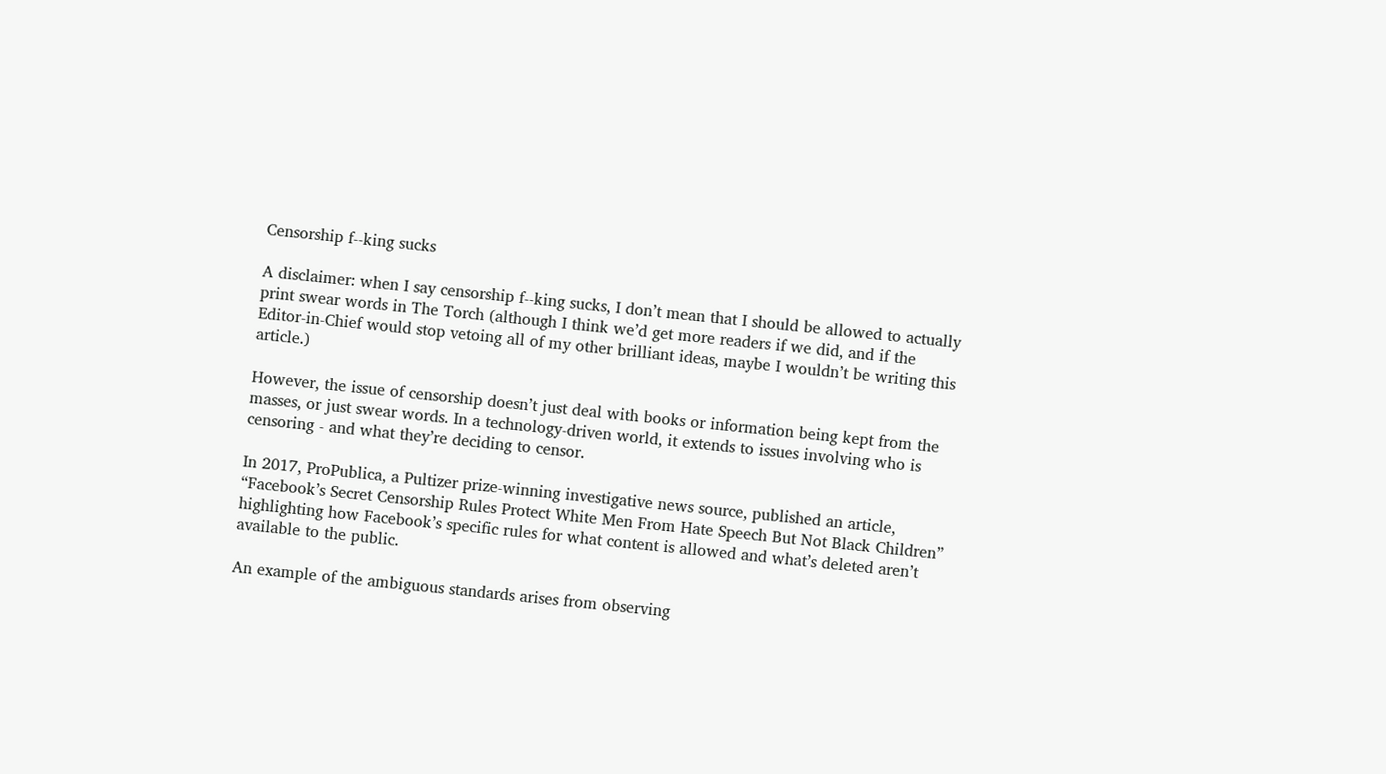Censorship f--king sucks

A disclaimer: when I say censorship f--king sucks, I don’t mean that I should be allowed to actually print swear words in The Torch (although I think we’d get more readers if we did, and if the Editor-in-Chief would stop vetoing all of my other brilliant ideas, maybe I wouldn’t be writing this article.)

However, the issue of censorship doesn’t just deal with books or information being kept from the masses, or just swear words. In a technology-driven world, it extends to issues involving who is censoring - and what they’re deciding to censor.

In 2017, ProPublica, a Pultizer prize-winning investigative news source, published an article, “Facebook’s Secret Censorship Rules Protect White Men From Hate Speech But Not Black Children” highlighting how Facebook’s specific rules for what content is allowed and what’s deleted aren’t available to the public.

An example of the ambiguous standards arises from observing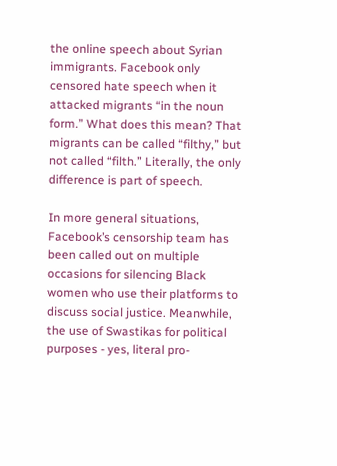the online speech about Syrian immigrants. Facebook only censored hate speech when it attacked migrants “in the noun form.” What does this mean? That migrants can be called “filthy,” but not called “filth.” Literally, the only difference is part of speech.

In more general situations, Facebook’s censorship team has been called out on multiple occasions for silencing Black women who use their platforms to discuss social justice. Meanwhile, the use of Swastikas for political purposes - yes, literal pro-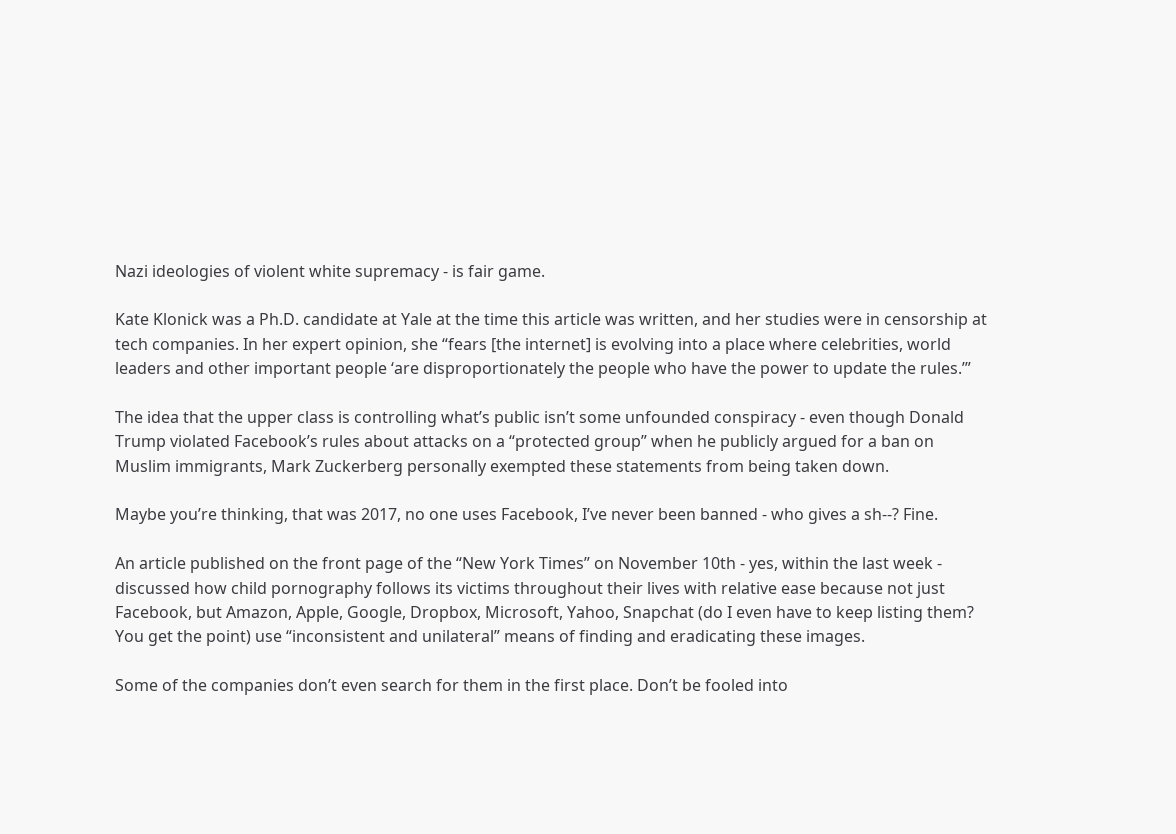Nazi ideologies of violent white supremacy - is fair game.

Kate Klonick was a Ph.D. candidate at Yale at the time this article was written, and her studies were in censorship at tech companies. In her expert opinion, she “fears [the internet] is evolving into a place where celebrities, world leaders and other important people ‘are disproportionately the people who have the power to update the rules.’”

The idea that the upper class is controlling what’s public isn’t some unfounded conspiracy - even though Donald Trump violated Facebook’s rules about attacks on a “protected group” when he publicly argued for a ban on Muslim immigrants, Mark Zuckerberg personally exempted these statements from being taken down.

Maybe you’re thinking, that was 2017, no one uses Facebook, I’ve never been banned - who gives a sh--? Fine.

An article published on the front page of the “New York Times” on November 10th - yes, within the last week - discussed how child pornography follows its victims throughout their lives with relative ease because not just Facebook, but Amazon, Apple, Google, Dropbox, Microsoft, Yahoo, Snapchat (do I even have to keep listing them? You get the point) use “inconsistent and unilateral” means of finding and eradicating these images.

Some of the companies don’t even search for them in the first place. Don’t be fooled into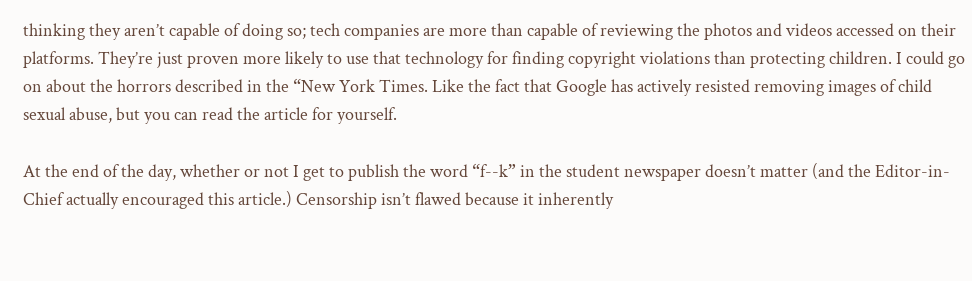thinking they aren’t capable of doing so; tech companies are more than capable of reviewing the photos and videos accessed on their platforms. They’re just proven more likely to use that technology for finding copyright violations than protecting children. I could go on about the horrors described in the “New York Times. Like the fact that Google has actively resisted removing images of child sexual abuse, but you can read the article for yourself.

At the end of the day, whether or not I get to publish the word “f--k” in the student newspaper doesn’t matter (and the Editor-in-Chief actually encouraged this article.) Censorship isn’t flawed because it inherently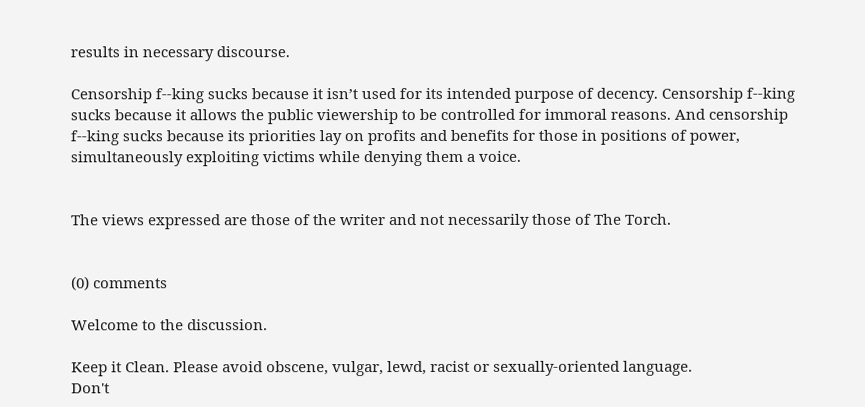results in necessary discourse.

Censorship f--king sucks because it isn’t used for its intended purpose of decency. Censorship f--king sucks because it allows the public viewership to be controlled for immoral reasons. And censorship f--king sucks because its priorities lay on profits and benefits for those in positions of power, simultaneously exploiting victims while denying them a voice.


The views expressed are those of the writer and not necessarily those of The Torch.


(0) comments

Welcome to the discussion.

Keep it Clean. Please avoid obscene, vulgar, lewd, racist or sexually-oriented language.
Don't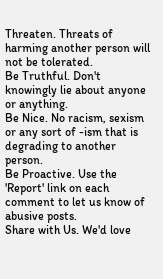Threaten. Threats of harming another person will not be tolerated.
Be Truthful. Don't knowingly lie about anyone or anything.
Be Nice. No racism, sexism or any sort of -ism that is degrading to another person.
Be Proactive. Use the 'Report' link on each comment to let us know of abusive posts.
Share with Us. We'd love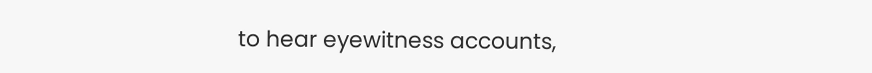to hear eyewitness accounts,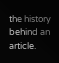the history behind an article.